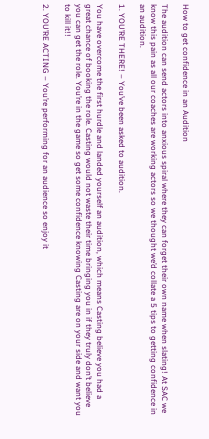How to get confidence in an Audition

The audition can send actors into anxious spiral where they can forget their own name when slating! At SAC we know this pain as all our coaches are working actors so we thought we’d collate a 5 tips to getting confidence in an audition.

1. YOU’RE THERE! – You’ve been asked to audition.

You have overcome the first hurdle and landed yourself an audition, which means Casting believe you had a great chance of booking the role. Casting would not waste their time bringing you in if they truly don’t believe you can get the role. You’re in the game so get some confidence knowing Casting are on your side and want you to kill it!!

2. YOU’RE ACTING – You’re performing for an audience so enjoy it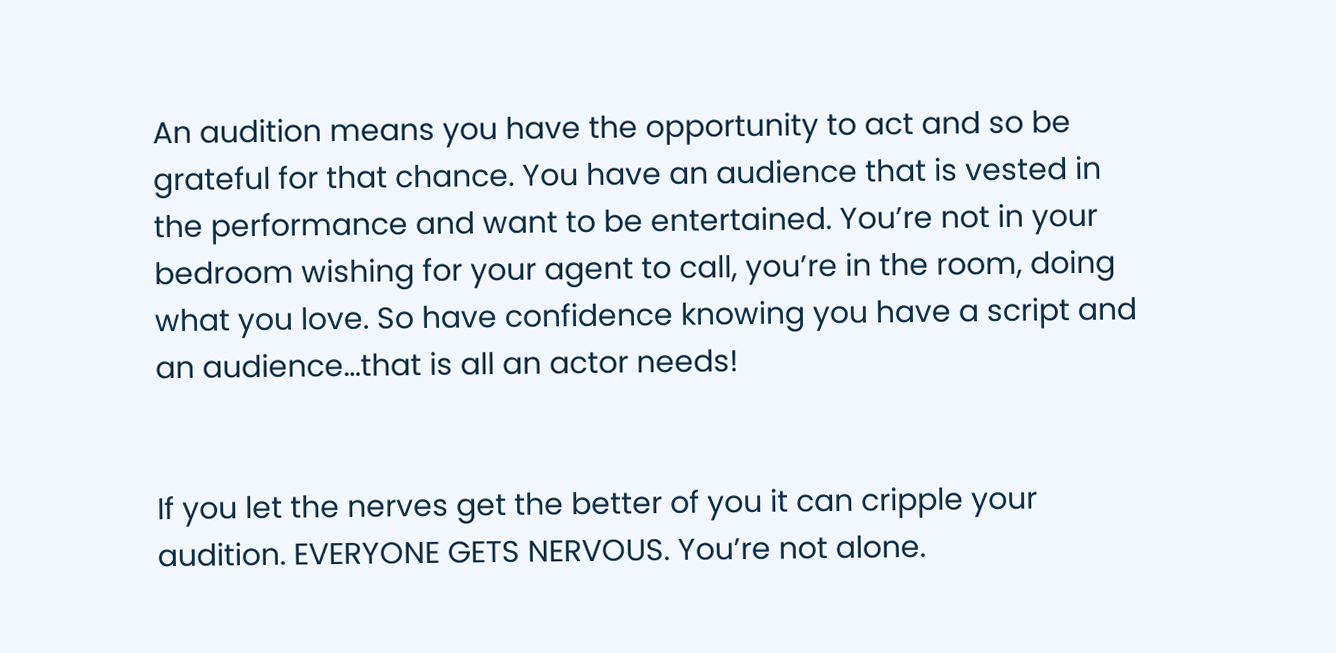An audition means you have the opportunity to act and so be grateful for that chance. You have an audience that is vested in the performance and want to be entertained. You’re not in your bedroom wishing for your agent to call, you’re in the room, doing what you love. So have confidence knowing you have a script and an audience…that is all an actor needs!


If you let the nerves get the better of you it can cripple your audition. EVERYONE GETS NERVOUS. You’re not alone.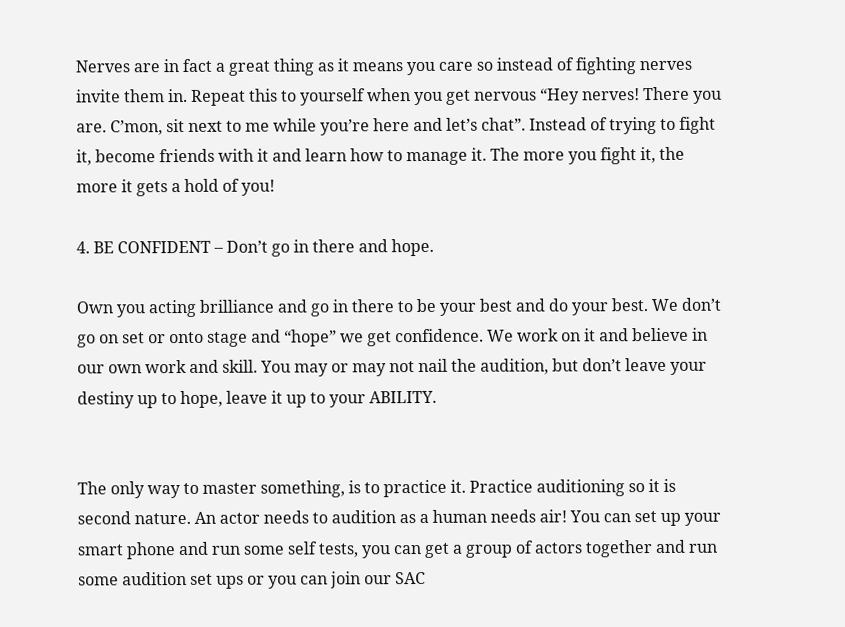Nerves are in fact a great thing as it means you care so instead of fighting nerves invite them in. Repeat this to yourself when you get nervous “Hey nerves! There you are. C’mon, sit next to me while you’re here and let’s chat”. Instead of trying to fight it, become friends with it and learn how to manage it. The more you fight it, the more it gets a hold of you!

4. BE CONFIDENT – Don’t go in there and hope.

Own you acting brilliance and go in there to be your best and do your best. We don’t go on set or onto stage and “hope” we get confidence. We work on it and believe in our own work and skill. You may or may not nail the audition, but don’t leave your destiny up to hope, leave it up to your ABILITY.


The only way to master something, is to practice it. Practice auditioning so it is second nature. An actor needs to audition as a human needs air! You can set up your smart phone and run some self tests, you can get a group of actors together and run some audition set ups or you can join our SAC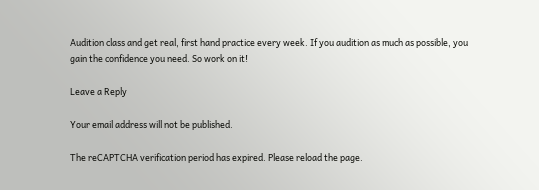Audition class and get real, first hand practice every week. If you audition as much as possible, you gain the confidence you need. So work on it!

Leave a Reply

Your email address will not be published.

The reCAPTCHA verification period has expired. Please reload the page.